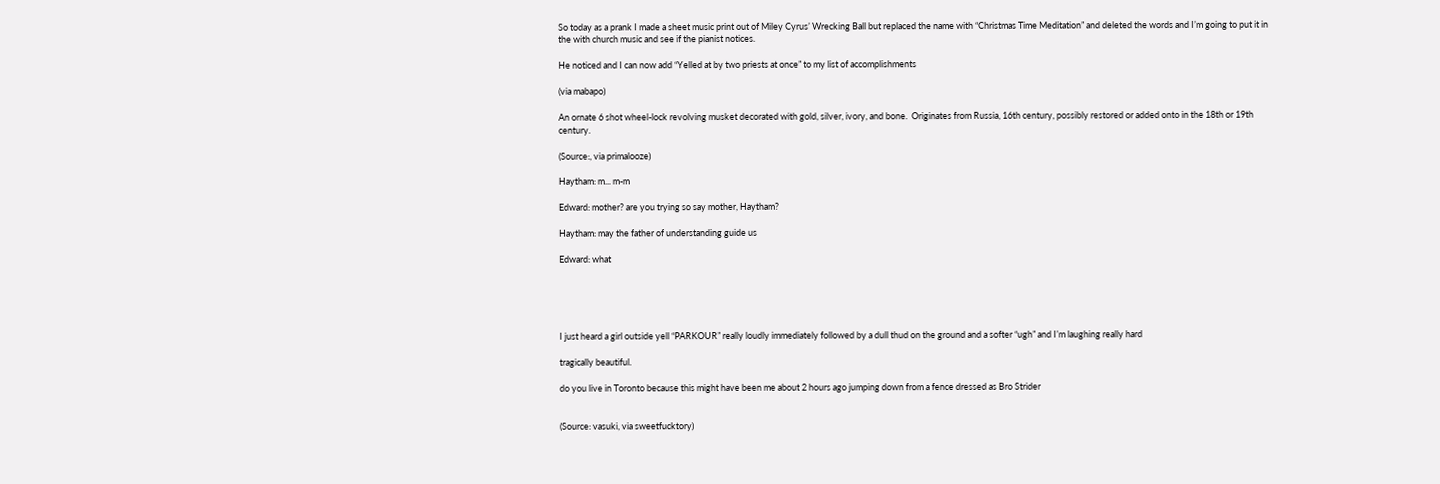So today as a prank I made a sheet music print out of Miley Cyrus’ Wrecking Ball but replaced the name with “Christmas Time Meditation” and deleted the words and I’m going to put it in the with church music and see if the pianist notices.

He noticed and I can now add “Yelled at by two priests at once” to my list of accomplishments

(via mabapo)

An ornate 6 shot wheel-lock revolving musket decorated with gold, silver, ivory, and bone.  Originates from Russia, 16th century, possibly restored or added onto in the 18th or 19th century.

(Source:, via primalooze)

Haytham: m... m-m

Edward: mother? are you trying so say mother, Haytham?

Haytham: may the father of understanding guide us

Edward: what





I just heard a girl outside yell “PARKOUR” really loudly immediately followed by a dull thud on the ground and a softer “ugh” and I’m laughing really hard

tragically beautiful.

do you live in Toronto because this might have been me about 2 hours ago jumping down from a fence dressed as Bro Strider


(Source: vasuki, via sweetfucktory)